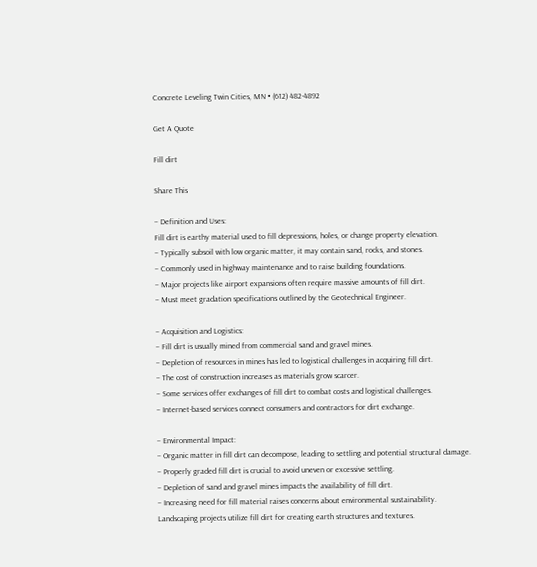Concrete Leveling Twin Cities, MN • (612) 482-4892

Get A Quote

Fill dirt

Share This

– Definition and Uses:
Fill dirt is earthy material used to fill depressions, holes, or change property elevation.
– Typically subsoil with low organic matter, it may contain sand, rocks, and stones.
– Commonly used in highway maintenance and to raise building foundations.
– Major projects like airport expansions often require massive amounts of fill dirt.
– Must meet gradation specifications outlined by the Geotechnical Engineer.

– Acquisition and Logistics:
– Fill dirt is usually mined from commercial sand and gravel mines.
– Depletion of resources in mines has led to logistical challenges in acquiring fill dirt.
– The cost of construction increases as materials grow scarcer.
– Some services offer exchanges of fill dirt to combat costs and logistical challenges.
– Internet-based services connect consumers and contractors for dirt exchange.

– Environmental Impact:
– Organic matter in fill dirt can decompose, leading to settling and potential structural damage.
– Properly graded fill dirt is crucial to avoid uneven or excessive settling.
– Depletion of sand and gravel mines impacts the availability of fill dirt.
– Increasing need for fill material raises concerns about environmental sustainability.
Landscaping projects utilize fill dirt for creating earth structures and textures.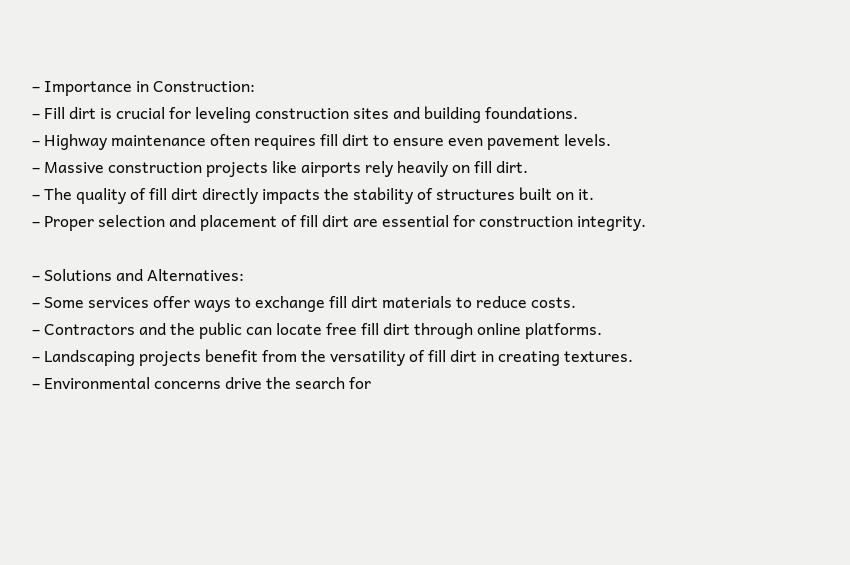– Importance in Construction:
– Fill dirt is crucial for leveling construction sites and building foundations.
– Highway maintenance often requires fill dirt to ensure even pavement levels.
– Massive construction projects like airports rely heavily on fill dirt.
– The quality of fill dirt directly impacts the stability of structures built on it.
– Proper selection and placement of fill dirt are essential for construction integrity.

– Solutions and Alternatives:
– Some services offer ways to exchange fill dirt materials to reduce costs.
– Contractors and the public can locate free fill dirt through online platforms.
– Landscaping projects benefit from the versatility of fill dirt in creating textures.
– Environmental concerns drive the search for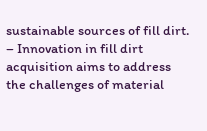sustainable sources of fill dirt.
– Innovation in fill dirt acquisition aims to address the challenges of material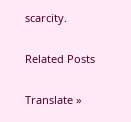scarcity.

Related Posts

Translate »